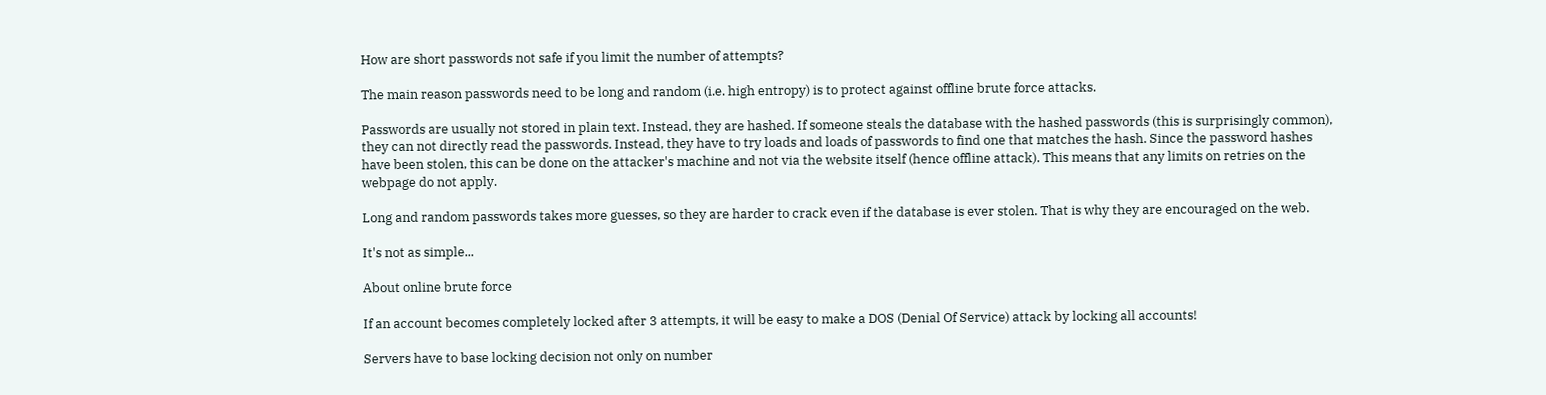How are short passwords not safe if you limit the number of attempts?

The main reason passwords need to be long and random (i.e. high entropy) is to protect against offline brute force attacks.

Passwords are usually not stored in plain text. Instead, they are hashed. If someone steals the database with the hashed passwords (this is surprisingly common), they can not directly read the passwords. Instead, they have to try loads and loads of passwords to find one that matches the hash. Since the password hashes have been stolen, this can be done on the attacker's machine and not via the website itself (hence offline attack). This means that any limits on retries on the webpage do not apply.

Long and random passwords takes more guesses, so they are harder to crack even if the database is ever stolen. That is why they are encouraged on the web.

It's not as simple...

About online brute force

If an account becomes completely locked after 3 attempts, it will be easy to make a DOS (Denial Of Service) attack by locking all accounts!

Servers have to base locking decision not only on number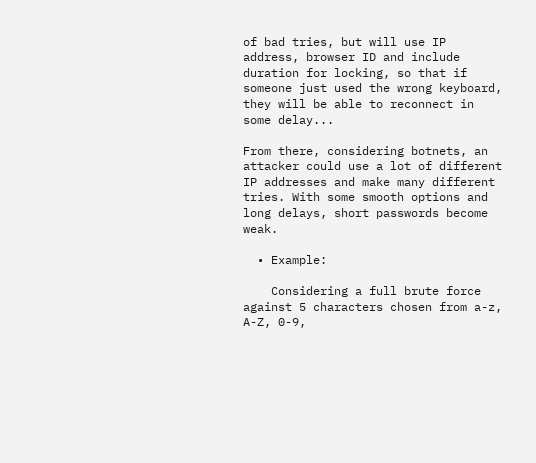of bad tries, but will use IP address, browser ID and include duration for locking, so that if someone just used the wrong keyboard, they will be able to reconnect in some delay...

From there, considering botnets, an attacker could use a lot of different IP addresses and make many different tries. With some smooth options and long delays, short passwords become weak.

  • Example:

    Considering a full brute force against 5 characters chosen from a-z, A-Z, 0-9,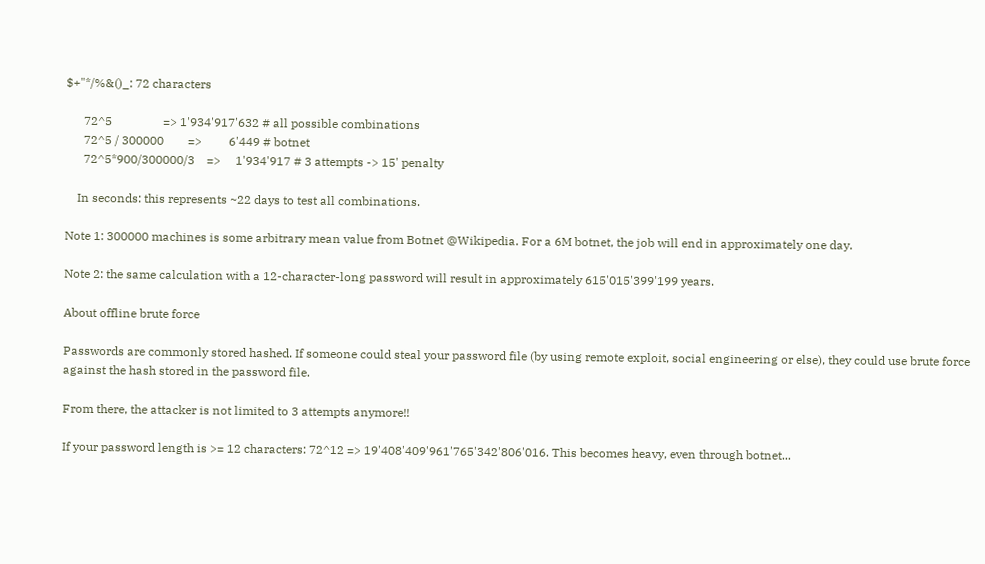$+"*/%&()_: 72 characters

      72^5                 => 1'934'917'632 # all possible combinations
      72^5 / 300000        =>         6'449 # botnet
      72^5*900/300000/3    =>     1'934'917 # 3 attempts -> 15' penalty

    In seconds: this represents ~22 days to test all combinations.

Note 1: 300000 machines is some arbitrary mean value from Botnet @Wikipedia. For a 6M botnet, the job will end in approximately one day.

Note 2: the same calculation with a 12-character-long password will result in approximately 615'015'399'199 years.

About offline brute force

Passwords are commonly stored hashed. If someone could steal your password file (by using remote exploit, social engineering or else), they could use brute force against the hash stored in the password file.

From there, the attacker is not limited to 3 attempts anymore!!

If your password length is >= 12 characters: 72^12 => 19'408'409'961'765'342'806'016. This becomes heavy, even through botnet...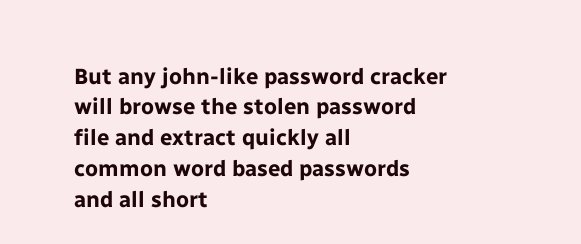But any john-like password cracker will browse the stolen password file and extract quickly all common word based passwords and all short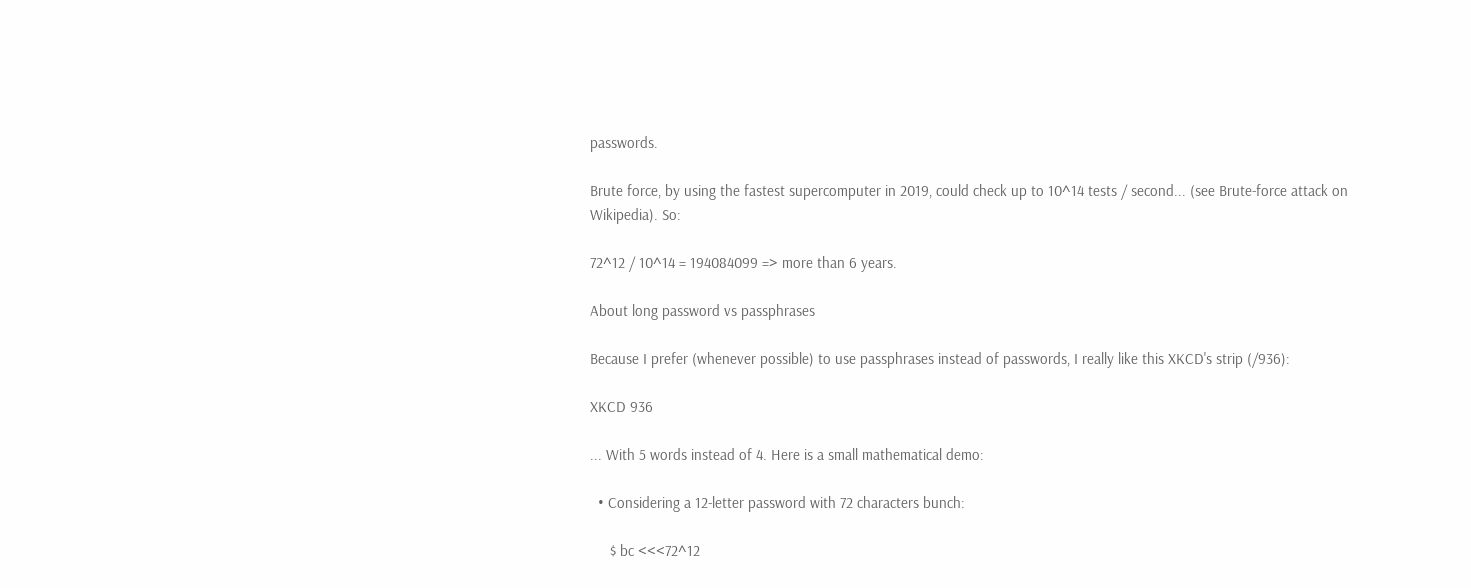passwords.

Brute force, by using the fastest supercomputer in 2019, could check up to 10^14 tests / second... (see Brute-force attack on Wikipedia). So:

72^12 / 10^14 = 194084099 => more than 6 years.

About long password vs passphrases

Because I prefer (whenever possible) to use passphrases instead of passwords, I really like this XKCD's strip (/936):

XKCD 936

... With 5 words instead of 4. Here is a small mathematical demo:

  • Considering a 12-letter password with 72 characters bunch:

     $ bc <<<72^12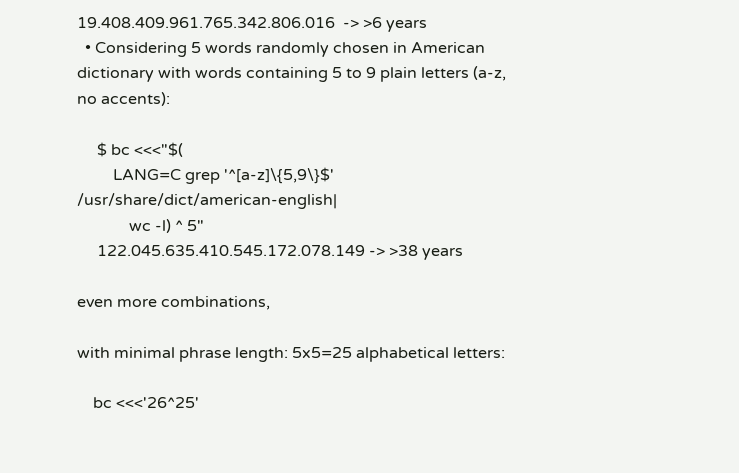19.408.409.961.765.342.806.016  -> >6 years
  • Considering 5 words randomly chosen in American dictionary with words containing 5 to 9 plain letters (a-z, no accents):

     $ bc <<<"$(
         LANG=C grep '^[a-z]\{5,9\}$' /usr/share/dict/american-english|
             wc -l) ^ 5"
     122.045.635.410.545.172.078.149 -> >38 years

even more combinations,

with minimal phrase length: 5x5=25 alphabetical letters:

    bc <<<'26^25'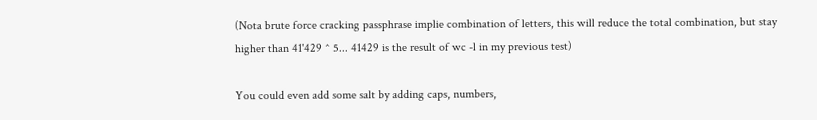(Nota brute force cracking passphrase implie combination of letters, this will reduce the total combination, but stay higher than 41'429 ^ 5... 41429 is the result of wc -l in my previous test)

You could even add some salt by adding caps, numbers,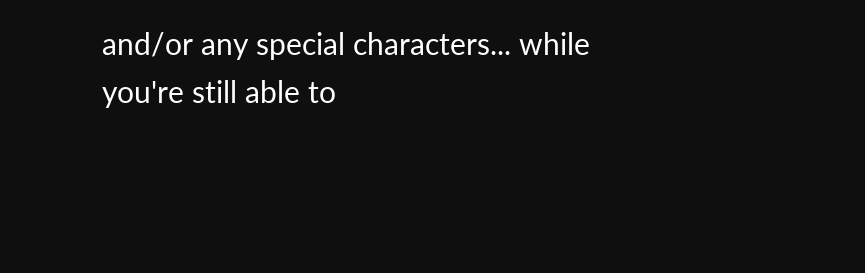and/or any special characters... while you're still able to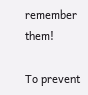remember them!

To prevent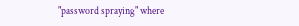"password spraying" where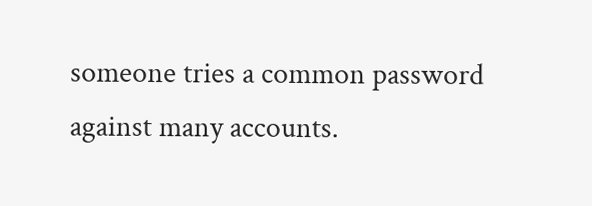someone tries a common password against many accounts.